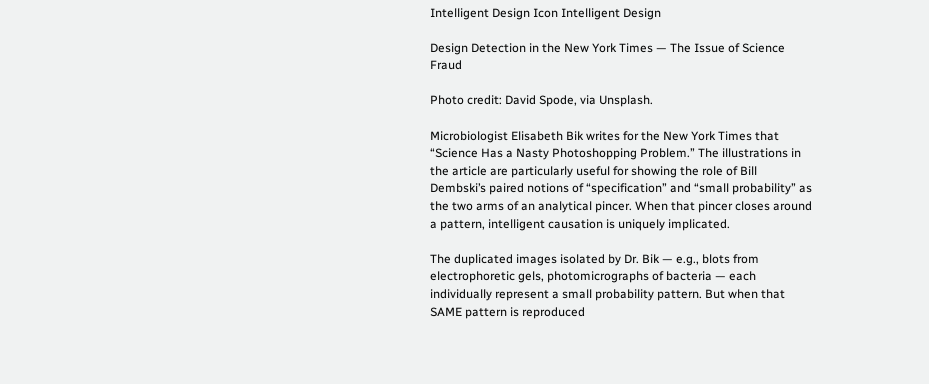Intelligent Design Icon Intelligent Design

Design Detection in the New York Times — The Issue of Science Fraud

Photo credit: David Spode, via Unsplash.

Microbiologist Elisabeth Bik writes for the New York Times that “Science Has a Nasty Photoshopping Problem.” The illustrations in the article are particularly useful for showing the role of Bill Dembski’s paired notions of “specification” and “small probability” as the two arms of an analytical pincer. When that pincer closes around a pattern, intelligent causation is uniquely implicated.

The duplicated images isolated by Dr. Bik — e.g., blots from electrophoretic gels, photomicrographs of bacteria — each individually represent a small probability pattern. But when that SAME pattern is reproduced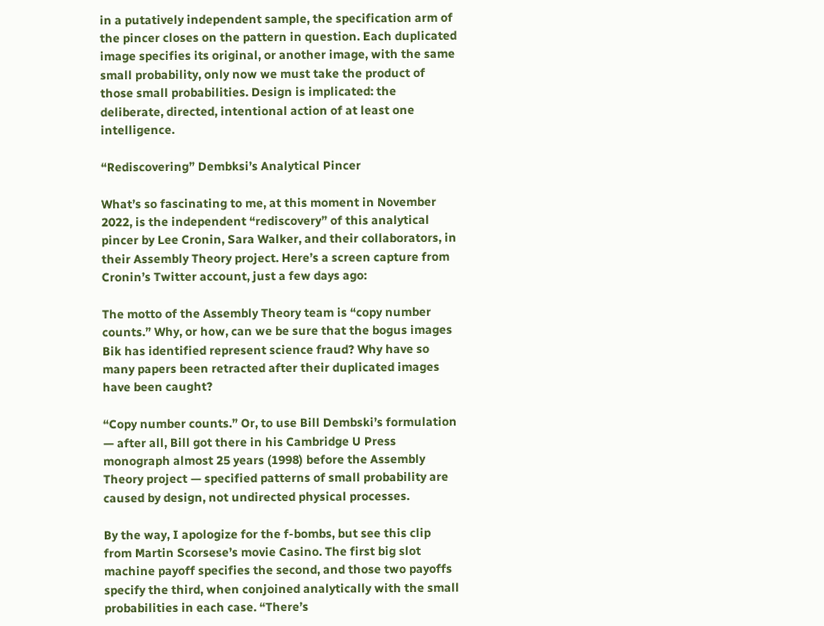in a putatively independent sample, the specification arm of the pincer closes on the pattern in question. Each duplicated image specifies its original, or another image, with the same small probability, only now we must take the product of those small probabilities. Design is implicated: the deliberate, directed, intentional action of at least one intelligence.

“Rediscovering” Dembksi’s Analytical Pincer

What’s so fascinating to me, at this moment in November 2022, is the independent “rediscovery” of this analytical pincer by Lee Cronin, Sara Walker, and their collaborators, in their Assembly Theory project. Here’s a screen capture from Cronin’s Twitter account, just a few days ago:

The motto of the Assembly Theory team is “copy number counts.” Why, or how, can we be sure that the bogus images Bik has identified represent science fraud? Why have so many papers been retracted after their duplicated images have been caught?

“Copy number counts.” Or, to use Bill Dembski’s formulation — after all, Bill got there in his Cambridge U Press monograph almost 25 years (1998) before the Assembly Theory project — specified patterns of small probability are caused by design, not undirected physical processes.

By the way, I apologize for the f-bombs, but see this clip from Martin Scorsese’s movie Casino. The first big slot machine payoff specifies the second, and those two payoffs specify the third, when conjoined analytically with the small probabilities in each case. “There’s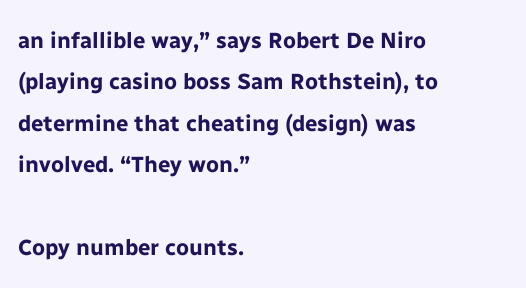an infallible way,” says Robert De Niro (playing casino boss Sam Rothstein), to determine that cheating (design) was involved. “They won.”

Copy number counts.